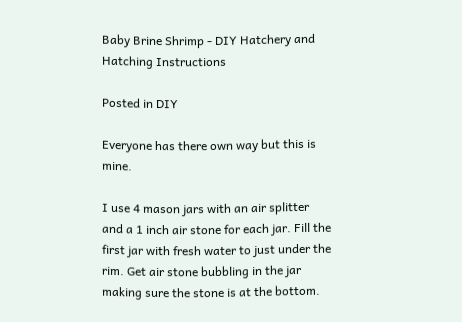Baby Brine Shrimp - DIY Hatchery and Hatching Instructions

Posted in DIY

Everyone has there own way but this is mine.

I use 4 mason jars with an air splitter and a 1 inch air stone for each jar. Fill the first jar with fresh water to just under the rim. Get air stone bubbling in the jar making sure the stone is at the bottom.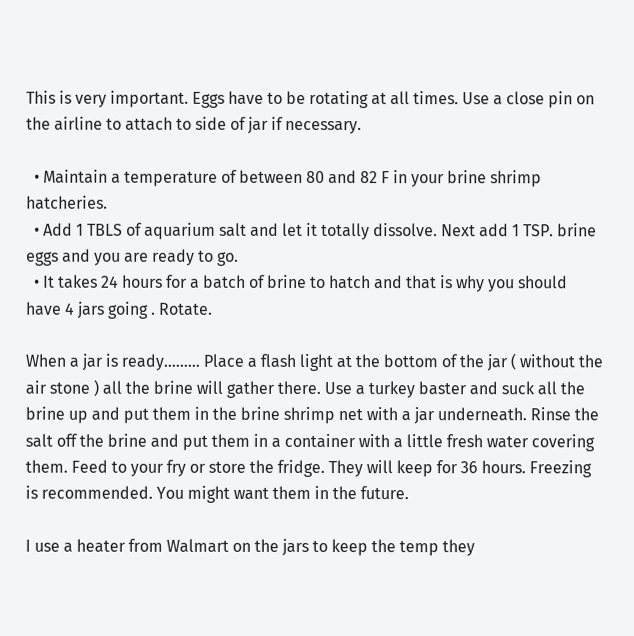This is very important. Eggs have to be rotating at all times. Use a close pin on the airline to attach to side of jar if necessary.

  • Maintain a temperature of between 80 and 82 F in your brine shrimp hatcheries.
  • Add 1 TBLS of aquarium salt and let it totally dissolve. Next add 1 TSP. brine eggs and you are ready to go.
  • It takes 24 hours for a batch of brine to hatch and that is why you should have 4 jars going . Rotate.

When a jar is ready……… Place a flash light at the bottom of the jar ( without the air stone ) all the brine will gather there. Use a turkey baster and suck all the brine up and put them in the brine shrimp net with a jar underneath. Rinse the salt off the brine and put them in a container with a little fresh water covering them. Feed to your fry or store the fridge. They will keep for 36 hours. Freezing is recommended. You might want them in the future.

I use a heater from Walmart on the jars to keep the temp they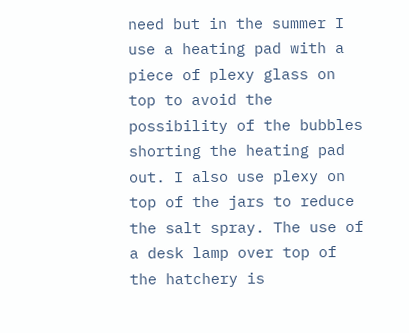need but in the summer I use a heating pad with a piece of plexy glass on top to avoid the possibility of the bubbles shorting the heating pad out. I also use plexy on top of the jars to reduce the salt spray. The use of a desk lamp over top of the hatchery is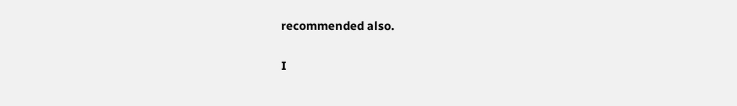recommended also.

I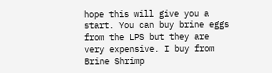hope this will give you a start. You can buy brine eggs from the LPS but they are very expensive. I buy from Brine Shrimp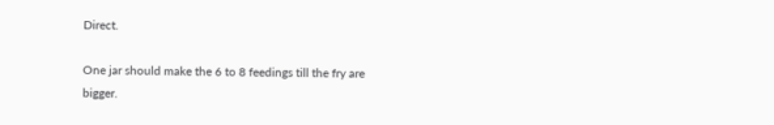Direct.

One jar should make the 6 to 8 feedings till the fry are bigger.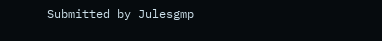Submitted by Julesgmp